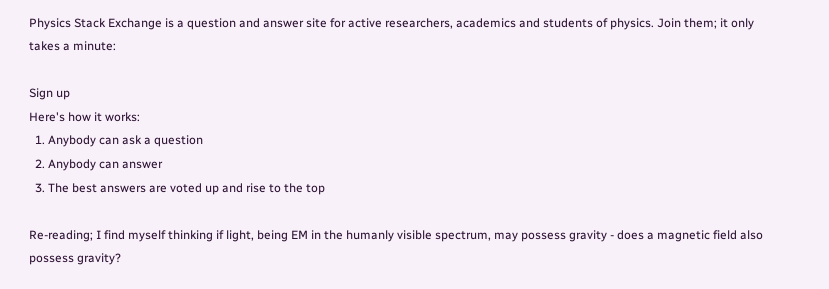Physics Stack Exchange is a question and answer site for active researchers, academics and students of physics. Join them; it only takes a minute:

Sign up
Here's how it works:
  1. Anybody can ask a question
  2. Anybody can answer
  3. The best answers are voted up and rise to the top

Re-reading; I find myself thinking if light, being EM in the humanly visible spectrum, may possess gravity - does a magnetic field also possess gravity?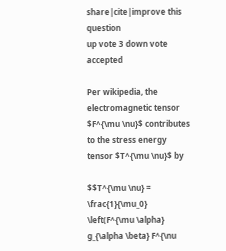share|cite|improve this question
up vote 3 down vote accepted

Per wikipedia, the electromagnetic tensor $F^{\mu \nu}$ contributes to the stress energy tensor $T^{\mu \nu}$ by

$$T^{\mu \nu} = \frac{1}{\mu_0} \left(F^{\mu \alpha} g_{\alpha \beta} F^{\nu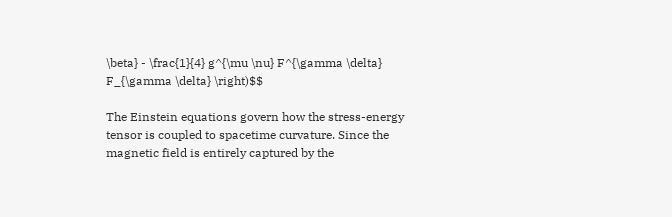\beta} - \frac{1}{4} g^{\mu \nu} F^{\gamma \delta} F_{\gamma \delta} \right)$$

The Einstein equations govern how the stress-energy tensor is coupled to spacetime curvature. Since the magnetic field is entirely captured by the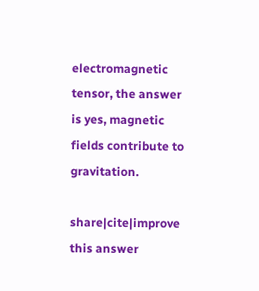electromagnetic tensor, the answer is yes, magnetic fields contribute to gravitation.

share|cite|improve this answer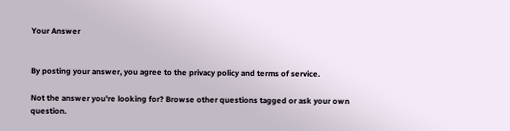Your Answer


By posting your answer, you agree to the privacy policy and terms of service.

Not the answer you're looking for? Browse other questions tagged or ask your own question.